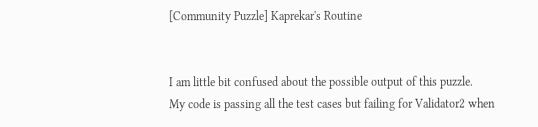[Community Puzzle] Kaprekar's Routine


I am little bit confused about the possible output of this puzzle.
My code is passing all the test cases but failing for Validator2 when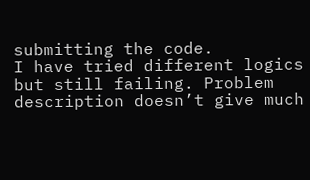submitting the code.
I have tried different logics but still failing. Problem description doesn’t give much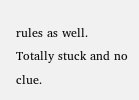rules as well.
Totally stuck and no clue.